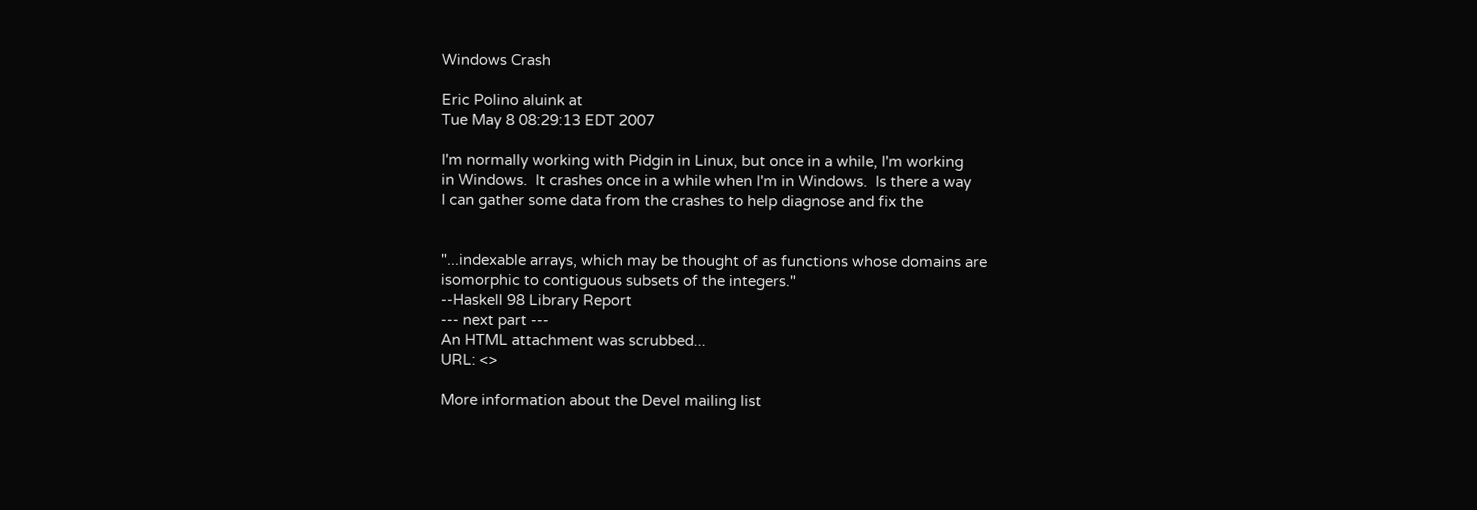Windows Crash

Eric Polino aluink at
Tue May 8 08:29:13 EDT 2007

I'm normally working with Pidgin in Linux, but once in a while, I'm working
in Windows.  It crashes once in a while when I'm in Windows.  Is there a way
I can gather some data from the crashes to help diagnose and fix the


"...indexable arrays, which may be thought of as functions whose domains are
isomorphic to contiguous subsets of the integers."
--Haskell 98 Library Report
--- next part ---
An HTML attachment was scrubbed...
URL: <>

More information about the Devel mailing list